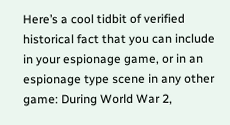Here’s a cool tidbit of verified historical fact that you can include in your espionage game, or in an espionage type scene in any other game: During World War 2,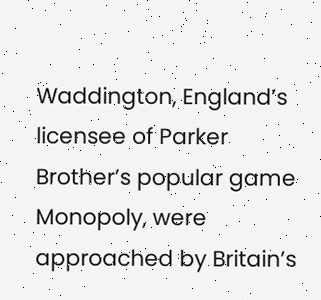Waddington, England’s licensee of Parker Brother’s popular game Monopoly, were approached by Britain’s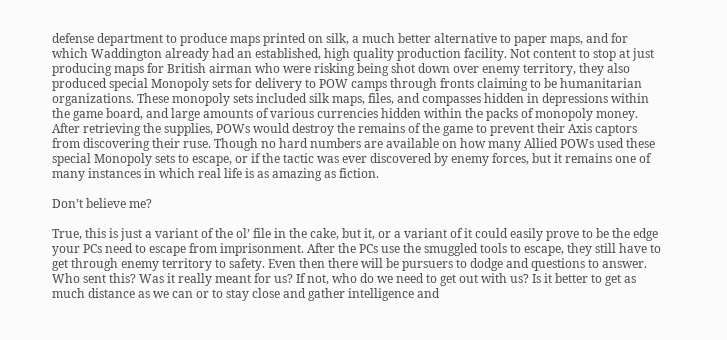defense department to produce maps printed on silk, a much better alternative to paper maps, and for which Waddington already had an established, high quality production facility. Not content to stop at just producing maps for British airman who were risking being shot down over enemy territory, they also produced special Monopoly sets for delivery to POW camps through fronts claiming to be humanitarian organizations. These monopoly sets included silk maps, files, and compasses hidden in depressions within the game board, and large amounts of various currencies hidden within the packs of monopoly money. After retrieving the supplies, POWs would destroy the remains of the game to prevent their Axis captors from discovering their ruse. Though no hard numbers are available on how many Allied POWs used these special Monopoly sets to escape, or if the tactic was ever discovered by enemy forces, but it remains one of many instances in which real life is as amazing as fiction.

Don’t believe me?

True, this is just a variant of the ol’ file in the cake, but it, or a variant of it could easily prove to be the edge your PCs need to escape from imprisonment. After the PCs use the smuggled tools to escape, they still have to get through enemy territory to safety. Even then there will be pursuers to dodge and questions to answer. Who sent this? Was it really meant for us? If not, who do we need to get out with us? Is it better to get as much distance as we can or to stay close and gather intelligence and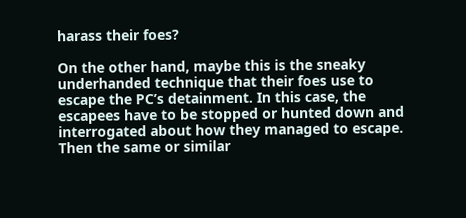harass their foes?

On the other hand, maybe this is the sneaky underhanded technique that their foes use to escape the PC’s detainment. In this case, the escapees have to be stopped or hunted down and interrogated about how they managed to escape. Then the same or similar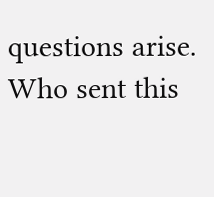questions arise. Who sent this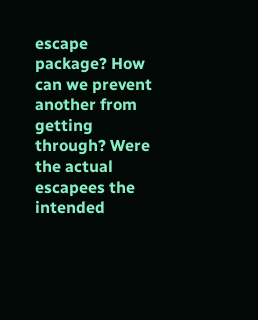escape package? How can we prevent another from getting through? Were the actual escapees the intended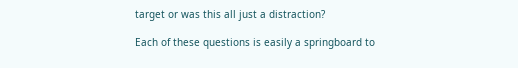target or was this all just a distraction?

Each of these questions is easily a springboard to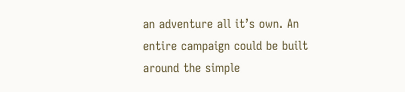an adventure all it’s own. An entire campaign could be built around the simple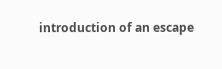introduction of an escape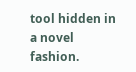tool hidden in a novel fashion.